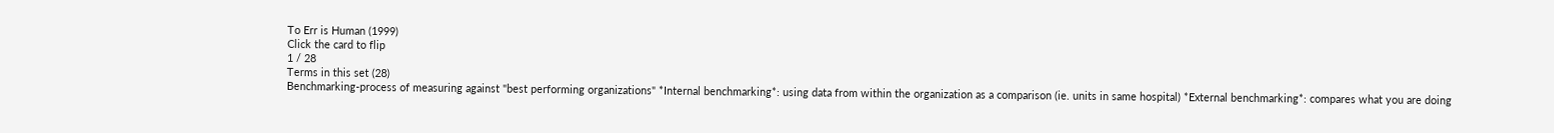To Err is Human (1999)
Click the card to flip
1 / 28
Terms in this set (28)
Benchmarking-process of measuring against "best performing organizations" *Internal benchmarking*: using data from within the organization as a comparison (ie. units in same hospital) *External benchmarking*: compares what you are doing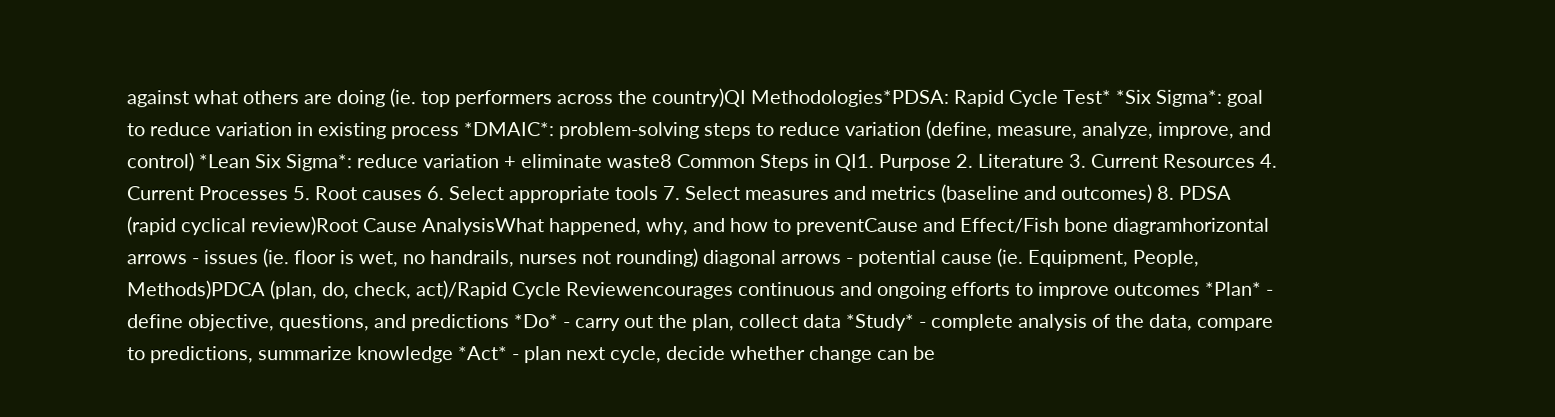against what others are doing (ie. top performers across the country)QI Methodologies*PDSA: Rapid Cycle Test* *Six Sigma*: goal to reduce variation in existing process *DMAIC*: problem-solving steps to reduce variation (define, measure, analyze, improve, and control) *Lean Six Sigma*: reduce variation + eliminate waste8 Common Steps in QI1. Purpose 2. Literature 3. Current Resources 4. Current Processes 5. Root causes 6. Select appropriate tools 7. Select measures and metrics (baseline and outcomes) 8. PDSA (rapid cyclical review)Root Cause AnalysisWhat happened, why, and how to preventCause and Effect/Fish bone diagramhorizontal arrows - issues (ie. floor is wet, no handrails, nurses not rounding) diagonal arrows - potential cause (ie. Equipment, People, Methods)PDCA (plan, do, check, act)/Rapid Cycle Reviewencourages continuous and ongoing efforts to improve outcomes *Plan* - define objective, questions, and predictions *Do* - carry out the plan, collect data *Study* - complete analysis of the data, compare to predictions, summarize knowledge *Act* - plan next cycle, decide whether change can be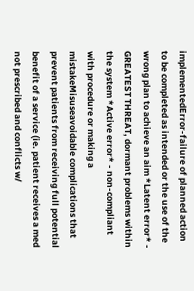implementedError-failure of planned action to be completed as intended or the use of the wrong plan to achieve an aim *Latent error* - GREATEST THREAT, dormant problems within the system *Active error* - non-compliant with procedure or making a mistakeMisuseavoidable complications that prevent patients from receiving full potential benefit of a service (ie. patient receives a med not prescribed and conflicts w/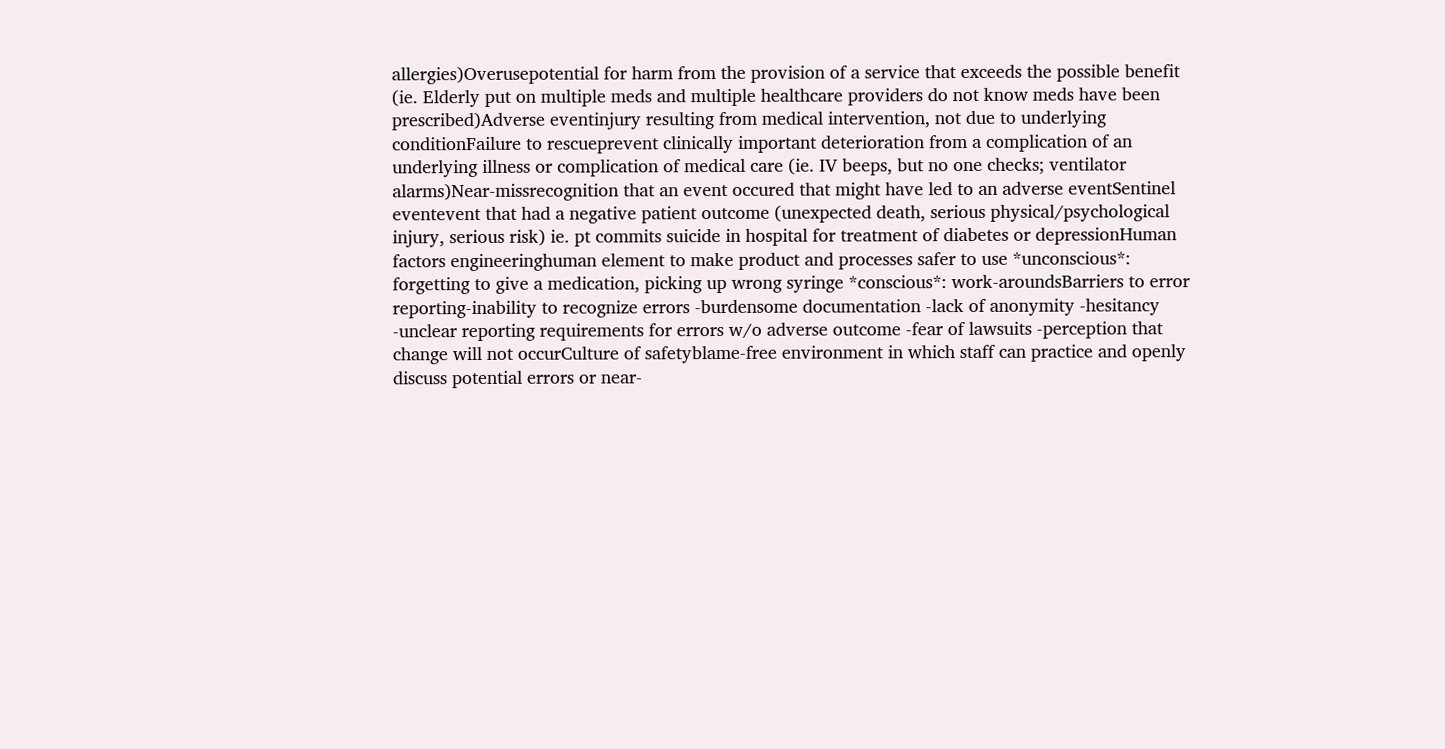allergies)Overusepotential for harm from the provision of a service that exceeds the possible benefit (ie. Elderly put on multiple meds and multiple healthcare providers do not know meds have been prescribed)Adverse eventinjury resulting from medical intervention, not due to underlying conditionFailure to rescueprevent clinically important deterioration from a complication of an underlying illness or complication of medical care (ie. IV beeps, but no one checks; ventilator alarms)Near-missrecognition that an event occured that might have led to an adverse eventSentinel eventevent that had a negative patient outcome (unexpected death, serious physical/psychological injury, serious risk) ie. pt commits suicide in hospital for treatment of diabetes or depressionHuman factors engineeringhuman element to make product and processes safer to use *unconscious*: forgetting to give a medication, picking up wrong syringe *conscious*: work-aroundsBarriers to error reporting-inability to recognize errors -burdensome documentation -lack of anonymity -hesitancy -unclear reporting requirements for errors w/o adverse outcome -fear of lawsuits -perception that change will not occurCulture of safetyblame-free environment in which staff can practice and openly discuss potential errors or near-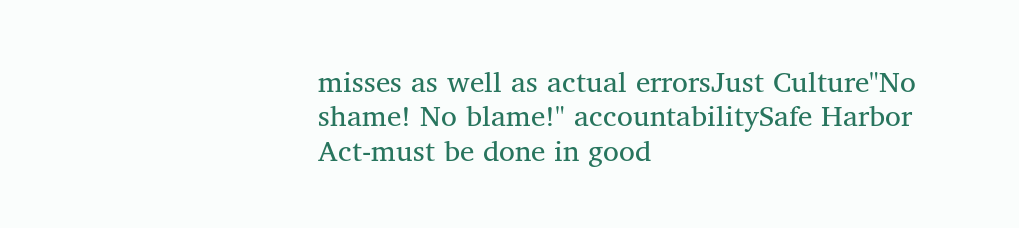misses as well as actual errorsJust Culture"No shame! No blame!" accountabilitySafe Harbor Act-must be done in good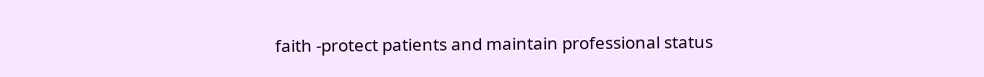faith -protect patients and maintain professional status